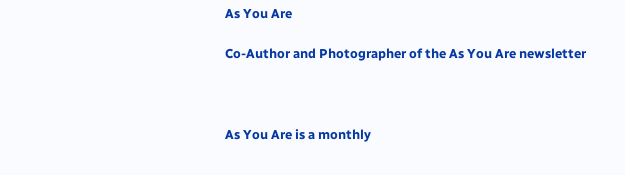As You Are

Co-Author and Photographer of the As You Are newsletter



As You Are is a monthly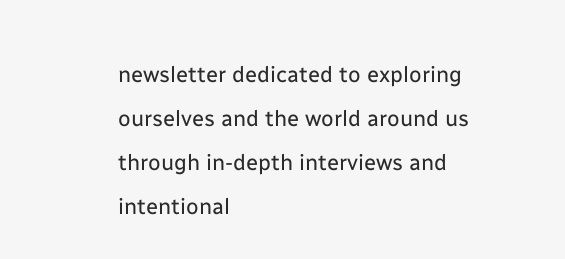newsletter dedicated to exploring ourselves and the world around us through in-depth interviews and intentional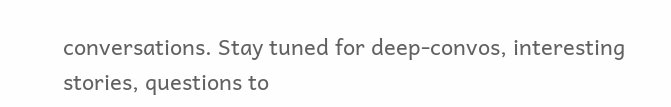conversations. Stay tuned for deep-convos, interesting stories, questions to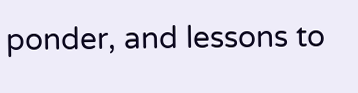ponder, and lessons to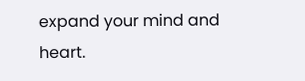expand your mind and heart.